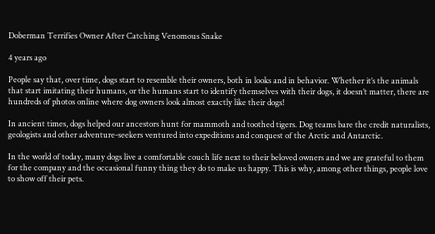Doberman Terrifies Owner After Catching Venomous Snake

4 years ago

People say that, over time, dogs start to resemble their owners, both in looks and in behavior. Whether it’s the animals that start imitating their humans, or the humans start to identify themselves with their dogs, it doesn’t matter, there are hundreds of photos online where dog owners look almost exactly like their dogs!

In ancient times, dogs helped our ancestors hunt for mammoth and toothed tigers. Dog teams bare the credit naturalists, geologists and other adventure-seekers ventured into expeditions and conquest of the Arctic and Antarctic.

In the world of today, many dogs live a comfortable couch life next to their beloved owners and we are grateful to them for the company and the occasional funny thing they do to make us happy. This is why, among other things, people love to show off their pets.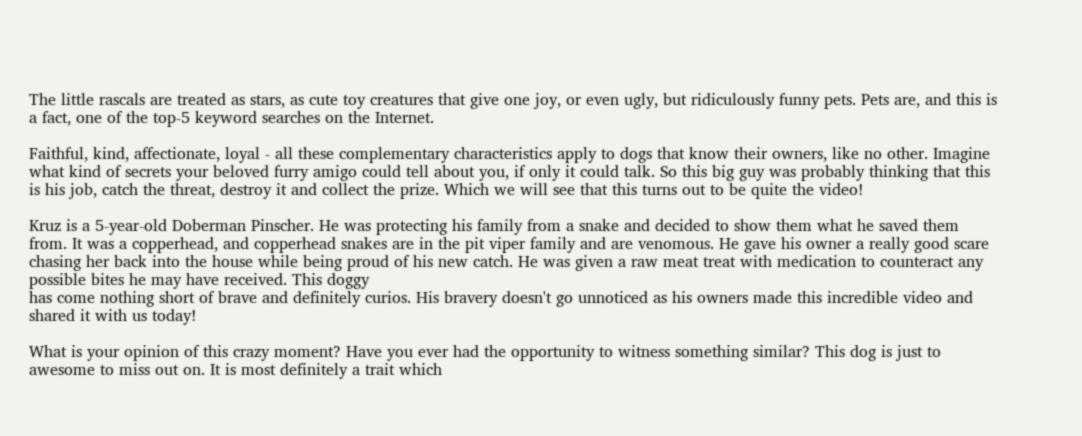The little rascals are treated as stars, as cute toy creatures that give one joy, or even ugly, but ridiculously funny pets. Pets are, and this is a fact, one of the top-5 keyword searches on the Internet.

Faithful, kind, affectionate, loyal - all these complementary characteristics apply to dogs that know their owners, like no other. Imagine what kind of secrets your beloved furry amigo could tell about you, if only it could talk. So this big guy was probably thinking that this is his job, catch the threat, destroy it and collect the prize. Which we will see that this turns out to be quite the video!

Kruz is a 5-year-old Doberman Pinscher. He was protecting his family from a snake and decided to show them what he saved them from. It was a copperhead, and copperhead snakes are in the pit viper family and are venomous. He gave his owner a really good scare chasing her back into the house while being proud of his new catch. He was given a raw meat treat with medication to counteract any possible bites he may have received. This doggy
has come nothing short of brave and definitely curios. His bravery doesn't go unnoticed as his owners made this incredible video and shared it with us today!

What is your opinion of this crazy moment? Have you ever had the opportunity to witness something similar? This dog is just to awesome to miss out on. It is most definitely a trait which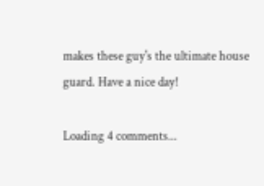makes these guy's the ultimate house guard. Have a nice day!

Loading 4 comments...